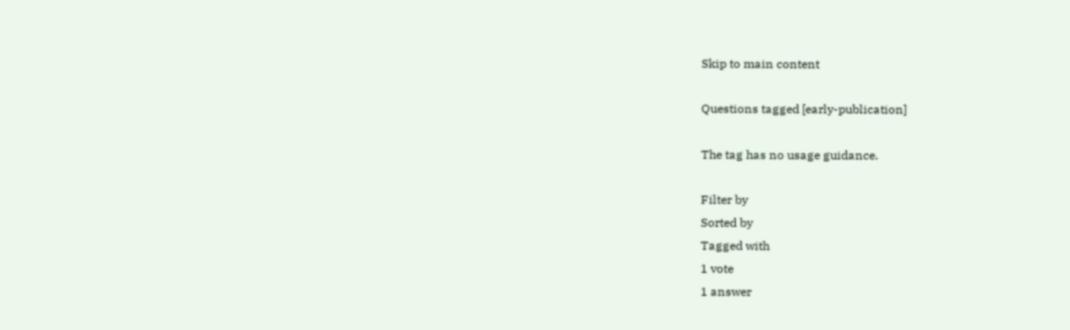Skip to main content

Questions tagged [early-publication]

The tag has no usage guidance.

Filter by
Sorted by
Tagged with
1 vote
1 answer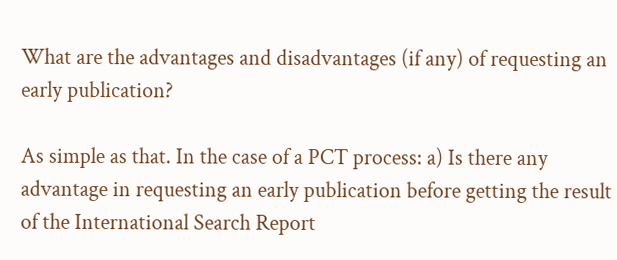What are the advantages and disadvantages (if any) of requesting an early publication?

As simple as that. In the case of a PCT process: a) Is there any advantage in requesting an early publication before getting the result of the International Search Report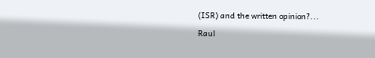(ISR) and the written opinion?...
Raul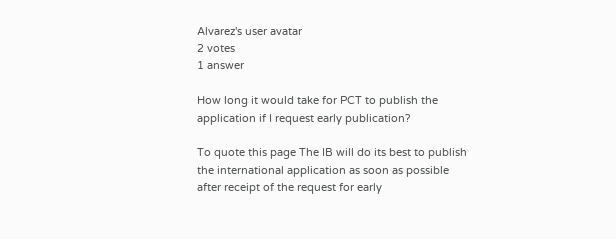Alvarez's user avatar
2 votes
1 answer

How long it would take for PCT to publish the application if I request early publication?

To quote this page The IB will do its best to publish the international application as soon as possible after receipt of the request for early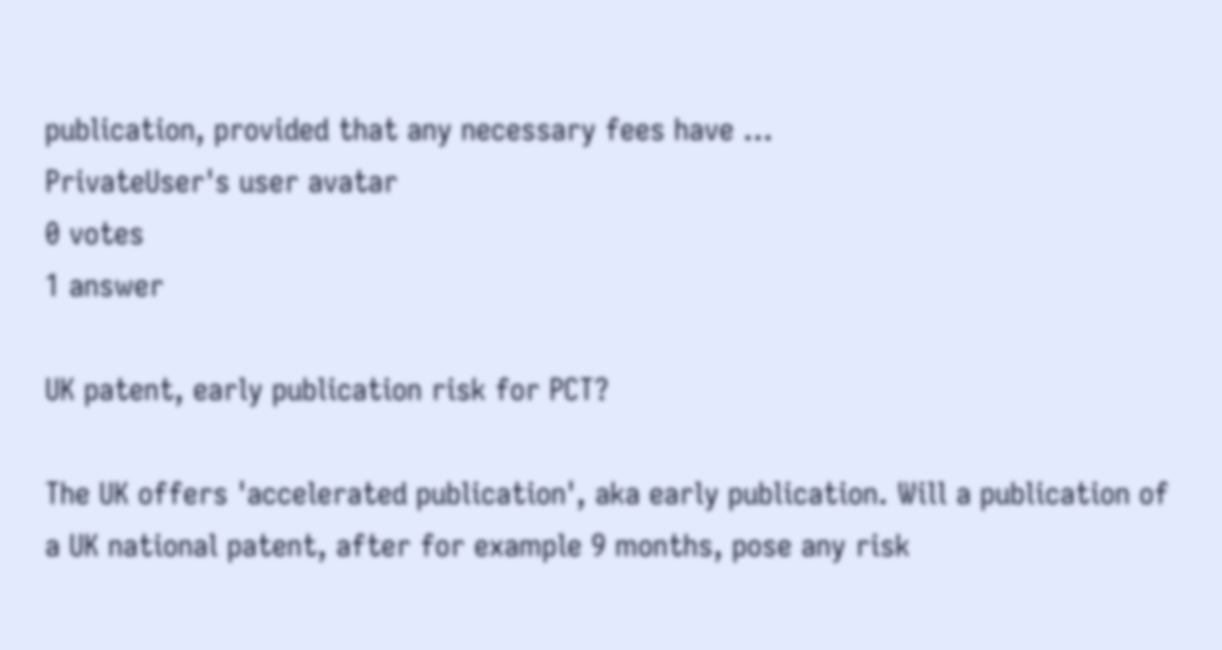publication, provided that any necessary fees have ...
PrivateUser's user avatar
0 votes
1 answer

UK patent, early publication risk for PCT?

The UK offers 'accelerated publication', aka early publication. Will a publication of a UK national patent, after for example 9 months, pose any risk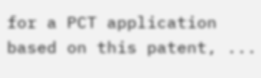for a PCT application based on this patent, ...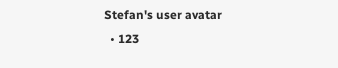Stefan's user avatar
  • 123